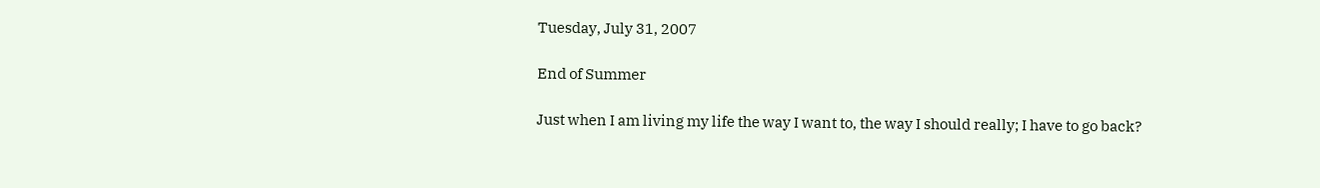Tuesday, July 31, 2007

End of Summer

Just when I am living my life the way I want to, the way I should really; I have to go back?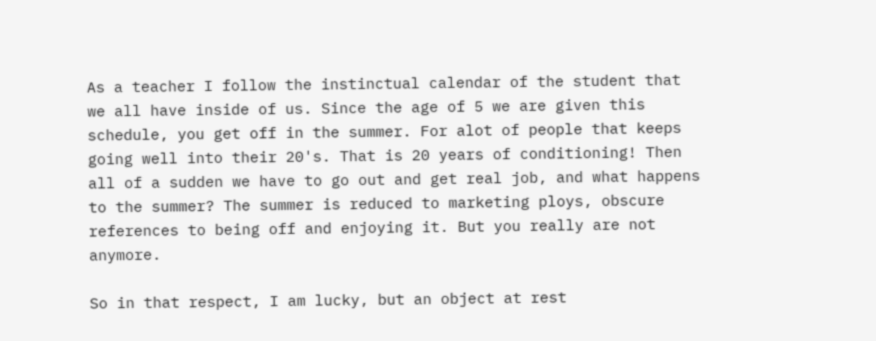As a teacher I follow the instinctual calendar of the student that we all have inside of us. Since the age of 5 we are given this schedule, you get off in the summer. For alot of people that keeps going well into their 20's. That is 20 years of conditioning! Then all of a sudden we have to go out and get real job, and what happens to the summer? The summer is reduced to marketing ploys, obscure references to being off and enjoying it. But you really are not anymore.

So in that respect, I am lucky, but an object at rest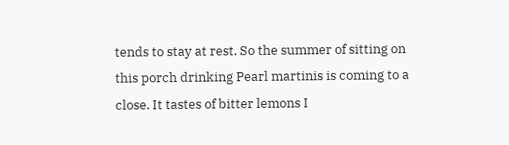tends to stay at rest. So the summer of sitting on this porch drinking Pearl martinis is coming to a close. It tastes of bitter lemons I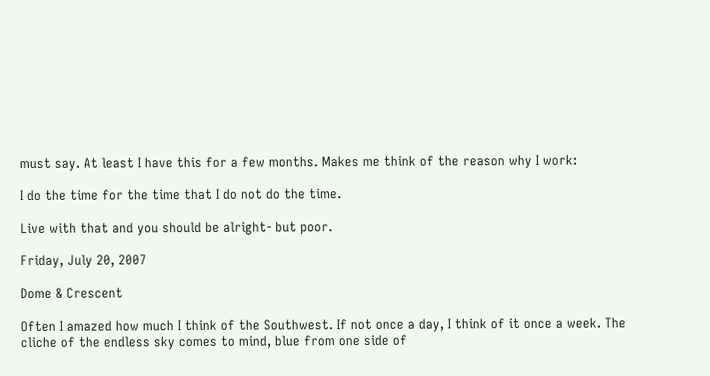must say. At least I have this for a few months. Makes me think of the reason why I work:

I do the time for the time that I do not do the time.

Live with that and you should be alright- but poor.

Friday, July 20, 2007

Dome & Crescent

Often I amazed how much I think of the Southwest. If not once a day, I think of it once a week. The cliche of the endless sky comes to mind, blue from one side of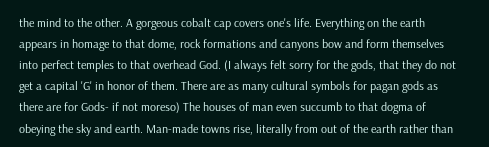the mind to the other. A gorgeous cobalt cap covers one's life. Everything on the earth appears in homage to that dome, rock formations and canyons bow and form themselves into perfect temples to that overhead God. (I always felt sorry for the gods, that they do not get a capital 'G' in honor of them. There are as many cultural symbols for pagan gods as there are for Gods- if not moreso) The houses of man even succumb to that dogma of obeying the sky and earth. Man-made towns rise, literally from out of the earth rather than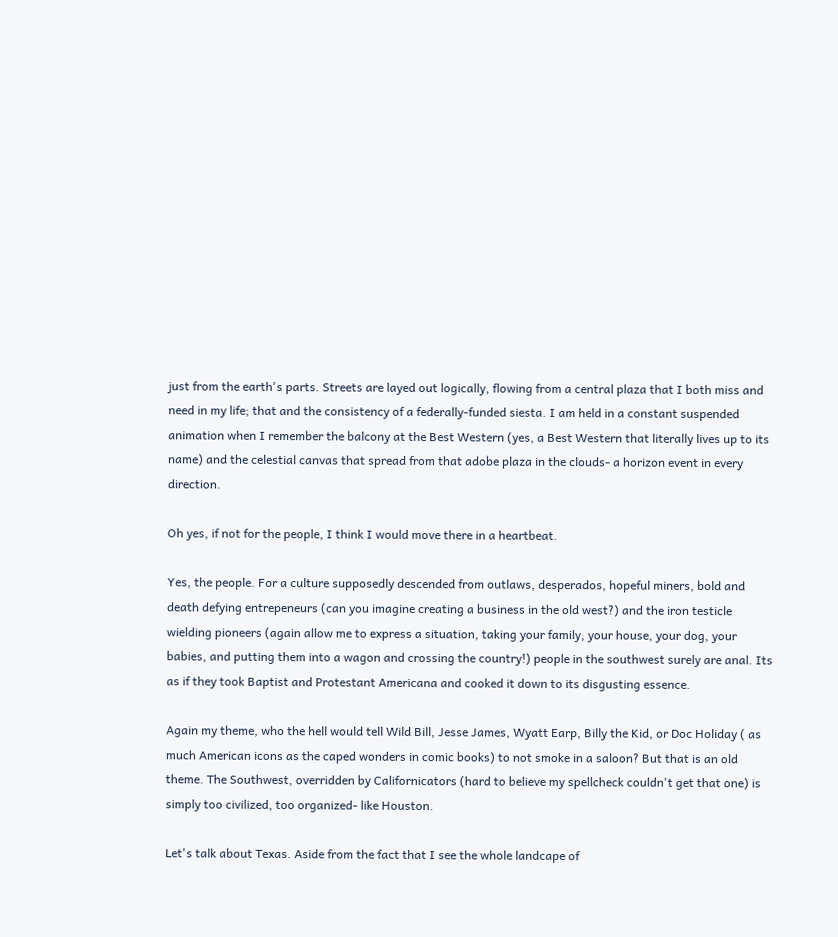just from the earth's parts. Streets are layed out logically, flowing from a central plaza that I both miss and need in my life; that and the consistency of a federally-funded siesta. I am held in a constant suspended animation when I remember the balcony at the Best Western (yes, a Best Western that literally lives up to its name) and the celestial canvas that spread from that adobe plaza in the clouds- a horizon event in every direction.

Oh yes, if not for the people, I think I would move there in a heartbeat.

Yes, the people. For a culture supposedly descended from outlaws, desperados, hopeful miners, bold and death defying entrepeneurs (can you imagine creating a business in the old west?) and the iron testicle wielding pioneers (again allow me to express a situation, taking your family, your house, your dog, your babies, and putting them into a wagon and crossing the country!) people in the southwest surely are anal. Its as if they took Baptist and Protestant Americana and cooked it down to its disgusting essence.

Again my theme, who the hell would tell Wild Bill, Jesse James, Wyatt Earp, Billy the Kid, or Doc Holiday ( as much American icons as the caped wonders in comic books) to not smoke in a saloon? But that is an old theme. The Southwest, overridden by Californicators (hard to believe my spellcheck couldn't get that one) is simply too civilized, too organized- like Houston.

Let's talk about Texas. Aside from the fact that I see the whole landcape of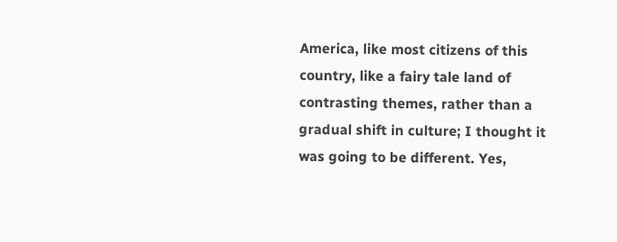America, like most citizens of this country, like a fairy tale land of contrasting themes, rather than a gradual shift in culture; I thought it was going to be different. Yes,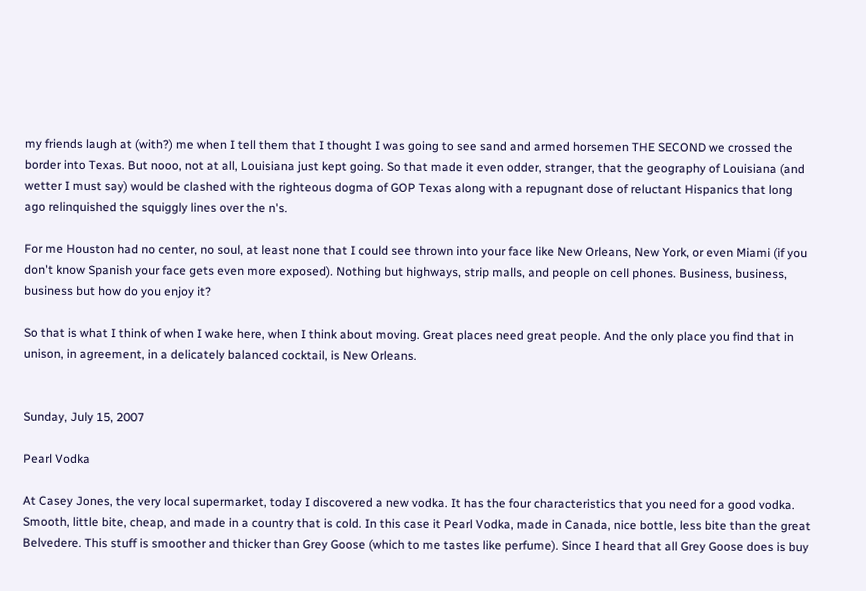my friends laugh at (with?) me when I tell them that I thought I was going to see sand and armed horsemen THE SECOND we crossed the border into Texas. But nooo, not at all, Louisiana just kept going. So that made it even odder, stranger, that the geography of Louisiana (and wetter I must say) would be clashed with the righteous dogma of GOP Texas along with a repugnant dose of reluctant Hispanics that long ago relinquished the squiggly lines over the n's.

For me Houston had no center, no soul, at least none that I could see thrown into your face like New Orleans, New York, or even Miami (if you don't know Spanish your face gets even more exposed). Nothing but highways, strip malls, and people on cell phones. Business, business, business but how do you enjoy it?

So that is what I think of when I wake here, when I think about moving. Great places need great people. And the only place you find that in unison, in agreement, in a delicately balanced cocktail, is New Orleans.


Sunday, July 15, 2007

Pearl Vodka

At Casey Jones, the very local supermarket, today I discovered a new vodka. It has the four characteristics that you need for a good vodka. Smooth, little bite, cheap, and made in a country that is cold. In this case it Pearl Vodka, made in Canada, nice bottle, less bite than the great Belvedere. This stuff is smoother and thicker than Grey Goose (which to me tastes like perfume). Since I heard that all Grey Goose does is buy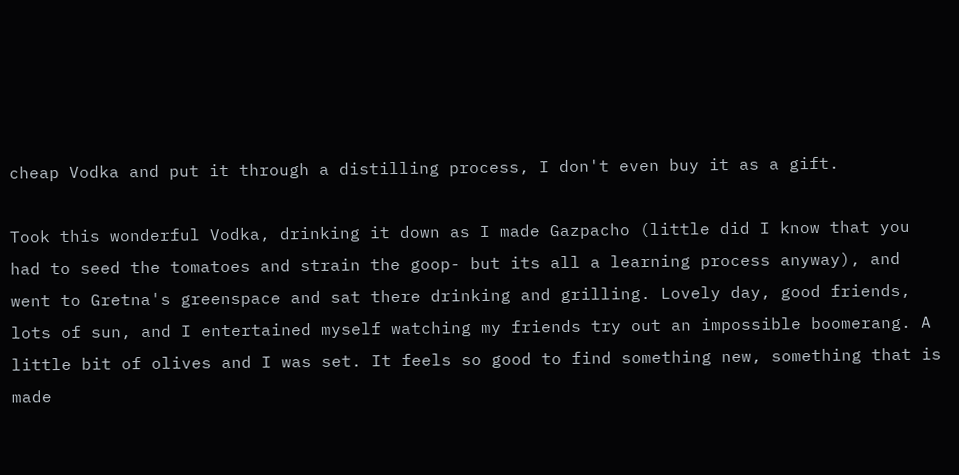cheap Vodka and put it through a distilling process, I don't even buy it as a gift.

Took this wonderful Vodka, drinking it down as I made Gazpacho (little did I know that you had to seed the tomatoes and strain the goop- but its all a learning process anyway), and went to Gretna's greenspace and sat there drinking and grilling. Lovely day, good friends, lots of sun, and I entertained myself watching my friends try out an impossible boomerang. A little bit of olives and I was set. It feels so good to find something new, something that is made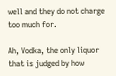well and they do not charge too much for.

Ah, Vodka, the only liquor that is judged by how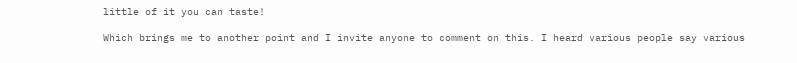little of it you can taste!

Which brings me to another point and I invite anyone to comment on this. I heard various people say various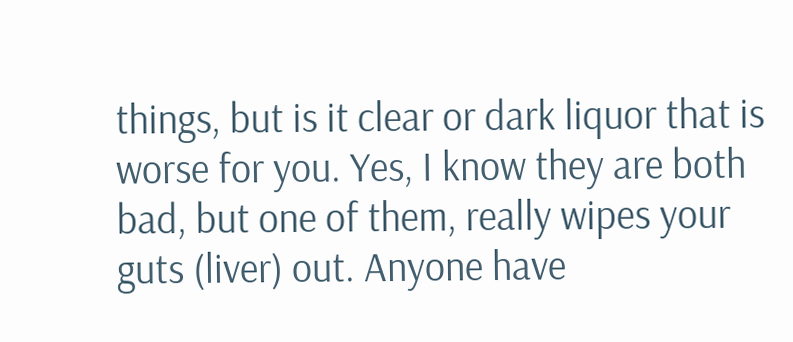things, but is it clear or dark liquor that is worse for you. Yes, I know they are both bad, but one of them, really wipes your guts (liver) out. Anyone have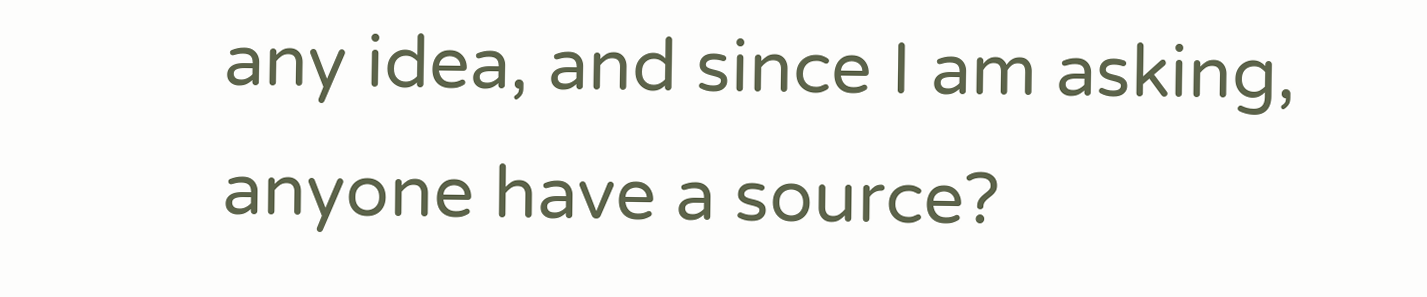any idea, and since I am asking, anyone have a source?